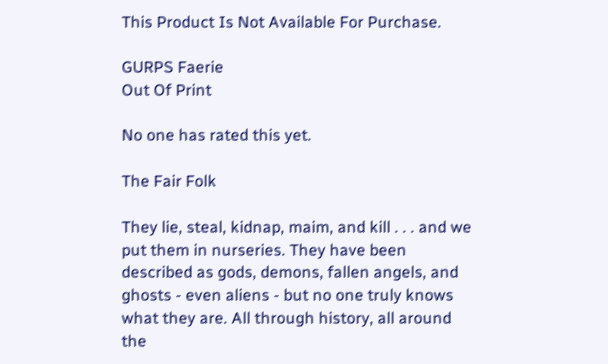This Product Is Not Available For Purchase.

GURPS Faerie
Out Of Print

No one has rated this yet.

The Fair Folk

They lie, steal, kidnap, maim, and kill . . . and we put them in nurseries. They have been described as gods, demons, fallen angels, and ghosts - even aliens - but no one truly knows what they are. All through history, all around the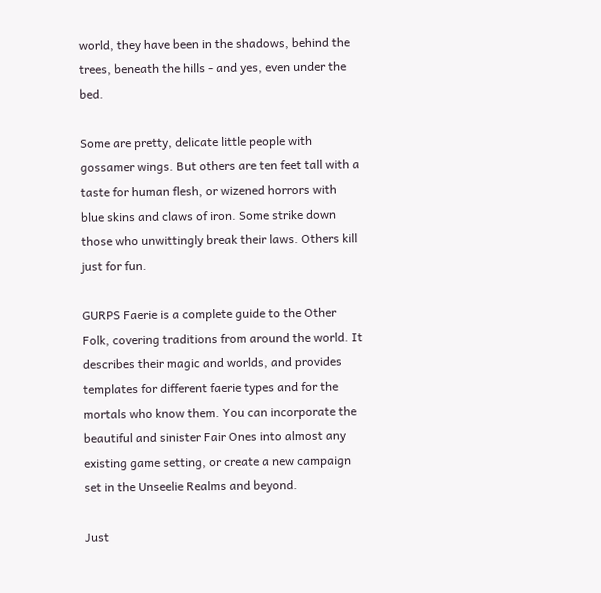world, they have been in the shadows, behind the trees, beneath the hills - and yes, even under the bed.

Some are pretty, delicate little people with gossamer wings. But others are ten feet tall with a taste for human flesh, or wizened horrors with blue skins and claws of iron. Some strike down those who unwittingly break their laws. Others kill just for fun.

GURPS Faerie is a complete guide to the Other Folk, covering traditions from around the world. It describes their magic and worlds, and provides templates for different faerie types and for the mortals who know them. You can incorporate the beautiful and sinister Fair Ones into almost any existing game setting, or create a new campaign set in the Unseelie Realms and beyond.

Just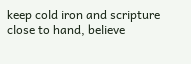keep cold iron and scripture close to hand, believe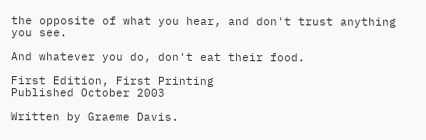the opposite of what you hear, and don't trust anything you see.

And whatever you do, don't eat their food.

First Edition, First Printing
Published October 2003

Written by Graeme Davis.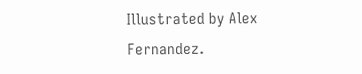Illustrated by Alex Fernandez.